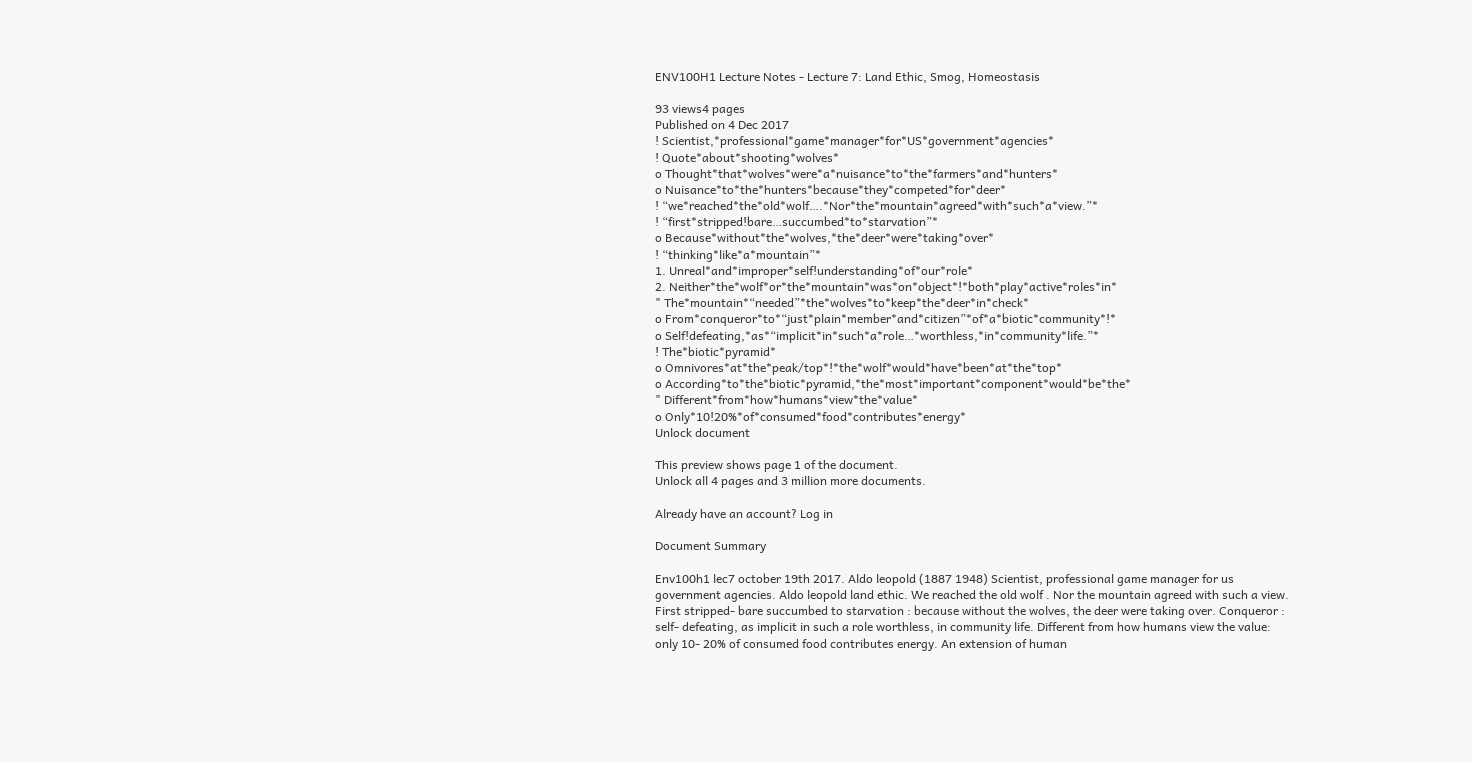ENV100H1 Lecture Notes - Lecture 7: Land Ethic, Smog, Homeostasis

93 views4 pages
Published on 4 Dec 2017
! Scientist,*professional*game*manager*for*US*government*agencies*
! Quote*about*shooting*wolves*
o Thought*that*wolves*were*a*nuisance*to*the*farmers*and*hunters*
o Nuisance*to*the*hunters*because*they*competed*for*deer*
! “we*reached*the*old*wolf….*Nor*the*mountain*agreed*with*such*a*view.”*
! “first*stripped!bare…succumbed*to*starvation”*
o Because*without*the*wolves,*the*deer*were*taking*over*
! “thinking*like*a*mountain”*
1. Unreal*and*improper*self!understanding*of*our*role*
2. Neither*the*wolf*or*the*mountain*was*on*object*!*both*play*active*roles*in*
" The*mountain*“needed”*the*wolves*to*keep*the*deer*in*check*
o From*conqueror*to*“just*plain*member*and*citizen”*of*a*biotic*community*!*
o Self!defeating,*as*“implicit*in*such*a*role…*worthless,*in*community*life.”*
! The*biotic*pyramid*
o Omnivores*at*the*peak/top*!*the*wolf*would*have*been*at*the*top*
o According*to*the*biotic*pyramid,*the*most*important*component*would*be*the*
" Different*from*how*humans*view*the*value*
o Only*10!20%*of*consumed*food*contributes*energy*
Unlock document

This preview shows page 1 of the document.
Unlock all 4 pages and 3 million more documents.

Already have an account? Log in

Document Summary

Env100h1 lec7 october 19th 2017. Aldo leopold (1887 1948) Scientist, professional game manager for us government agencies. Aldo leopold land ethic. We reached the old wolf . Nor the mountain agreed with such a view. First stripped- bare succumbed to starvation : because without the wolves, the deer were taking over. Conqueror : self- defeating, as implicit in such a role worthless, in community life. Different from how humans view the value: only 10- 20% of consumed food contributes energy. An extension of human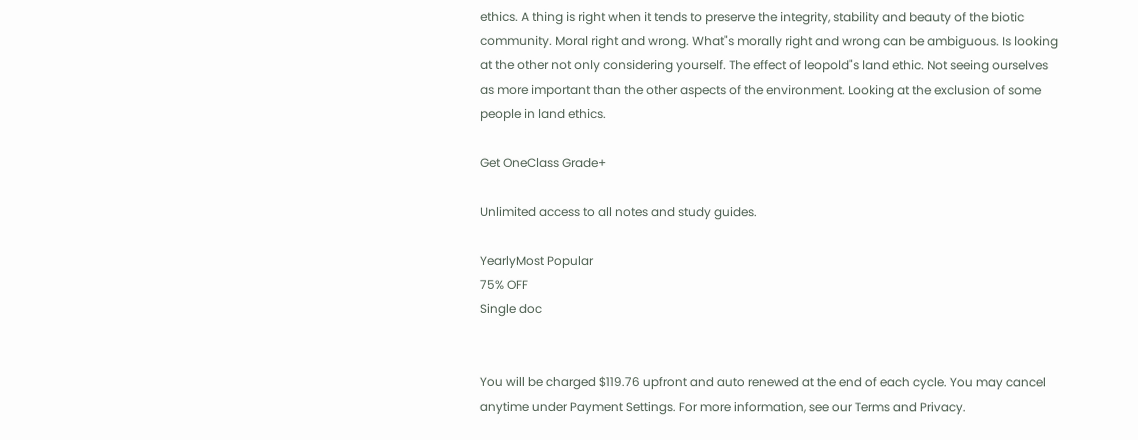ethics. A thing is right when it tends to preserve the integrity, stability and beauty of the biotic community. Moral right and wrong. What"s morally right and wrong can be ambiguous. Is looking at the other not only considering yourself. The effect of leopold"s land ethic. Not seeing ourselves as more important than the other aspects of the environment. Looking at the exclusion of some people in land ethics.

Get OneClass Grade+

Unlimited access to all notes and study guides.

YearlyMost Popular
75% OFF
Single doc


You will be charged $119.76 upfront and auto renewed at the end of each cycle. You may cancel anytime under Payment Settings. For more information, see our Terms and Privacy.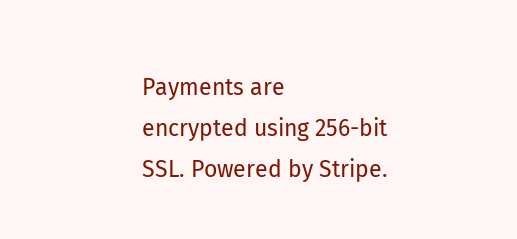Payments are encrypted using 256-bit SSL. Powered by Stripe.